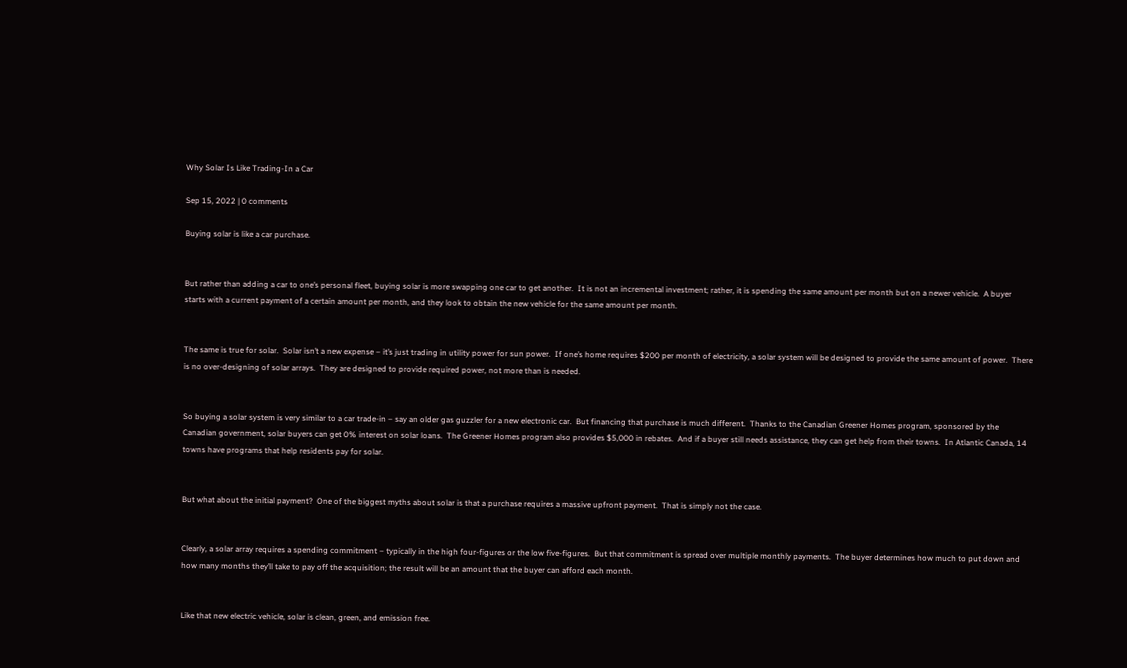Why Solar Is Like Trading-In a Car

Sep 15, 2022 | 0 comments

Buying solar is like a car purchase.


But rather than adding a car to one’s personal fleet, buying solar is more swapping one car to get another.  It is not an incremental investment; rather, it is spending the same amount per month but on a newer vehicle.  A buyer starts with a current payment of a certain amount per month, and they look to obtain the new vehicle for the same amount per month.


The same is true for solar.  Solar isn’t a new expense – it’s just trading in utility power for sun power.  If one’s home requires $200 per month of electricity, a solar system will be designed to provide the same amount of power.  There is no over-designing of solar arrays.  They are designed to provide required power, not more than is needed.


So buying a solar system is very similar to a car trade-in – say an older gas guzzler for a new electronic car.  But financing that purchase is much different.  Thanks to the Canadian Greener Homes program, sponsored by the Canadian government, solar buyers can get 0% interest on solar loans.  The Greener Homes program also provides $5,000 in rebates.  And if a buyer still needs assistance, they can get help from their towns.  In Atlantic Canada, 14 towns have programs that help residents pay for solar.


But what about the initial payment?  One of the biggest myths about solar is that a purchase requires a massive upfront payment.  That is simply not the case.


Clearly, a solar array requires a spending commitment – typically in the high four-figures or the low five-figures.  But that commitment is spread over multiple monthly payments.  The buyer determines how much to put down and how many months they’ll take to pay off the acquisition; the result will be an amount that the buyer can afford each month.


Like that new electric vehicle, solar is clean, green, and emission free.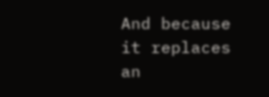And because it replaces an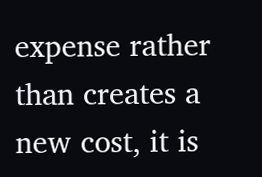expense rather than creates a new cost, it is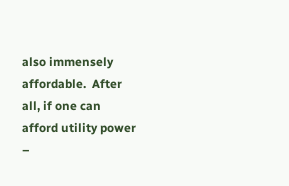also immensely affordable.  After all, if one can afford utility power –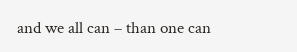and we all can – than one can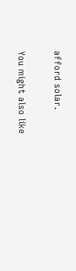afford solar.

You might also like